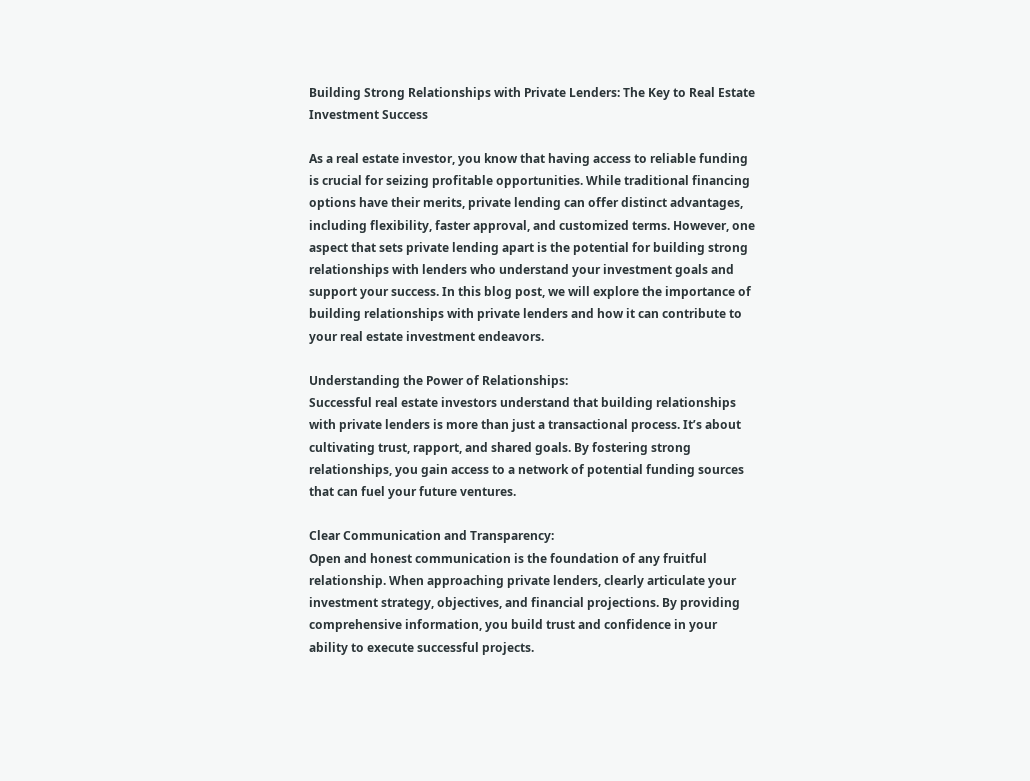Building Strong Relationships with Private Lenders: The Key to Real Estate Investment Success

As a real estate investor, you know that having access to reliable funding is crucial for seizing profitable opportunities. While traditional financing options have their merits, private lending can offer distinct advantages, including flexibility, faster approval, and customized terms. However, one aspect that sets private lending apart is the potential for building strong relationships with lenders who understand your investment goals and support your success. In this blog post, we will explore the importance of building relationships with private lenders and how it can contribute to your real estate investment endeavors.

Understanding the Power of Relationships:
Successful real estate investors understand that building relationships with private lenders is more than just a transactional process. It’s about cultivating trust, rapport, and shared goals. By fostering strong relationships, you gain access to a network of potential funding sources that can fuel your future ventures.

Clear Communication and Transparency:
Open and honest communication is the foundation of any fruitful relationship. When approaching private lenders, clearly articulate your investment strategy, objectives, and financial projections. By providing comprehensive information, you build trust and confidence in your ability to execute successful projects.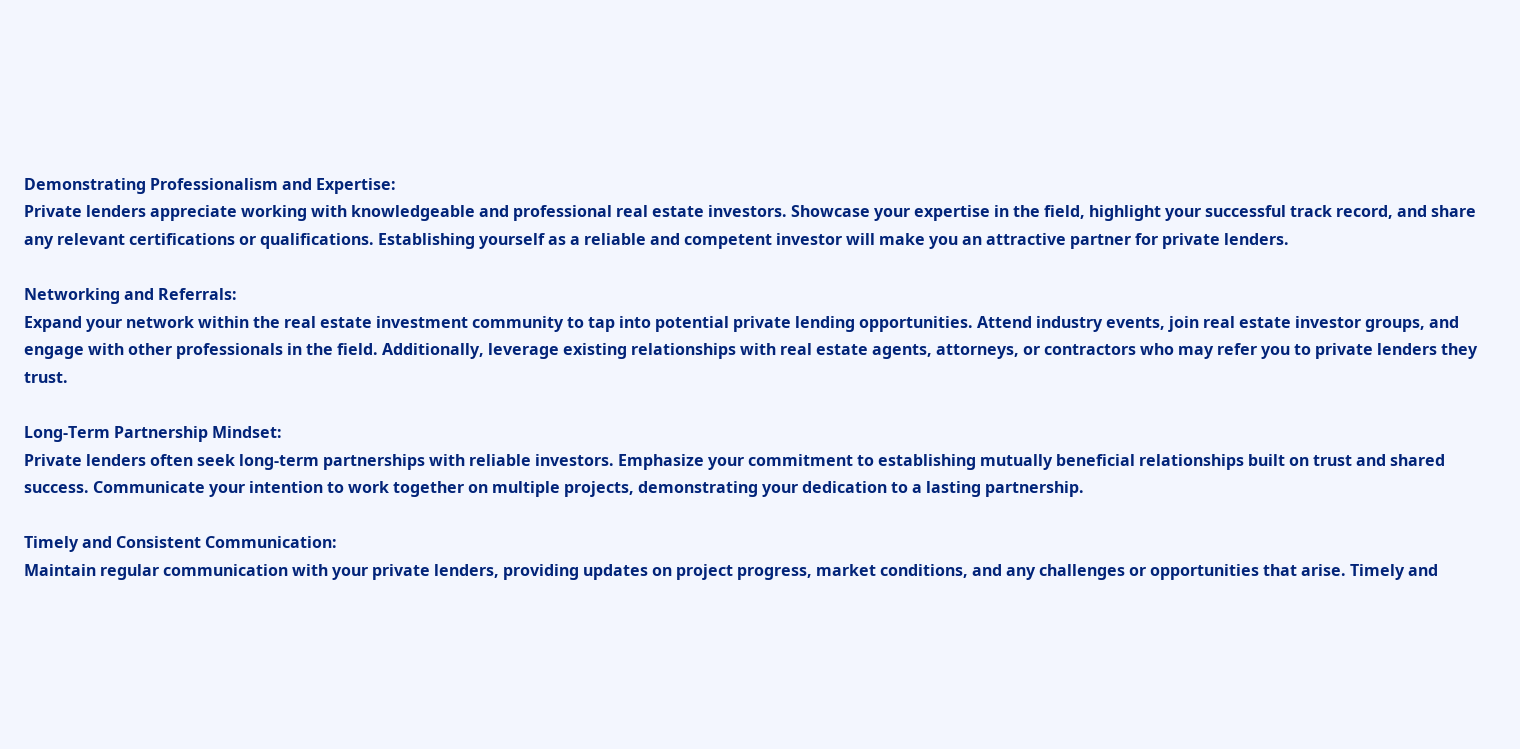Demonstrating Professionalism and Expertise:
Private lenders appreciate working with knowledgeable and professional real estate investors. Showcase your expertise in the field, highlight your successful track record, and share any relevant certifications or qualifications. Establishing yourself as a reliable and competent investor will make you an attractive partner for private lenders.

Networking and Referrals:
Expand your network within the real estate investment community to tap into potential private lending opportunities. Attend industry events, join real estate investor groups, and engage with other professionals in the field. Additionally, leverage existing relationships with real estate agents, attorneys, or contractors who may refer you to private lenders they trust.

Long-Term Partnership Mindset:
Private lenders often seek long-term partnerships with reliable investors. Emphasize your commitment to establishing mutually beneficial relationships built on trust and shared success. Communicate your intention to work together on multiple projects, demonstrating your dedication to a lasting partnership.

Timely and Consistent Communication:
Maintain regular communication with your private lenders, providing updates on project progress, market conditions, and any challenges or opportunities that arise. Timely and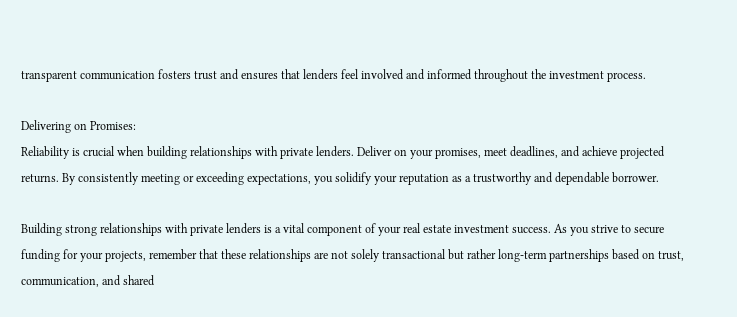transparent communication fosters trust and ensures that lenders feel involved and informed throughout the investment process.

Delivering on Promises:
Reliability is crucial when building relationships with private lenders. Deliver on your promises, meet deadlines, and achieve projected returns. By consistently meeting or exceeding expectations, you solidify your reputation as a trustworthy and dependable borrower.

Building strong relationships with private lenders is a vital component of your real estate investment success. As you strive to secure funding for your projects, remember that these relationships are not solely transactional but rather long-term partnerships based on trust, communication, and shared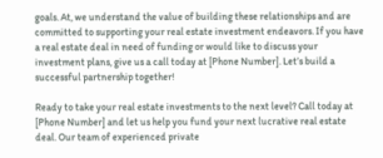goals. At, we understand the value of building these relationships and are committed to supporting your real estate investment endeavors. If you have a real estate deal in need of funding or would like to discuss your investment plans, give us a call today at [Phone Number]. Let’s build a successful partnership together!

Ready to take your real estate investments to the next level? Call today at [Phone Number] and let us help you fund your next lucrative real estate deal. Our team of experienced private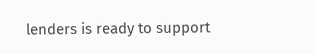lenders is ready to support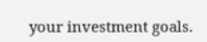your investment goals.